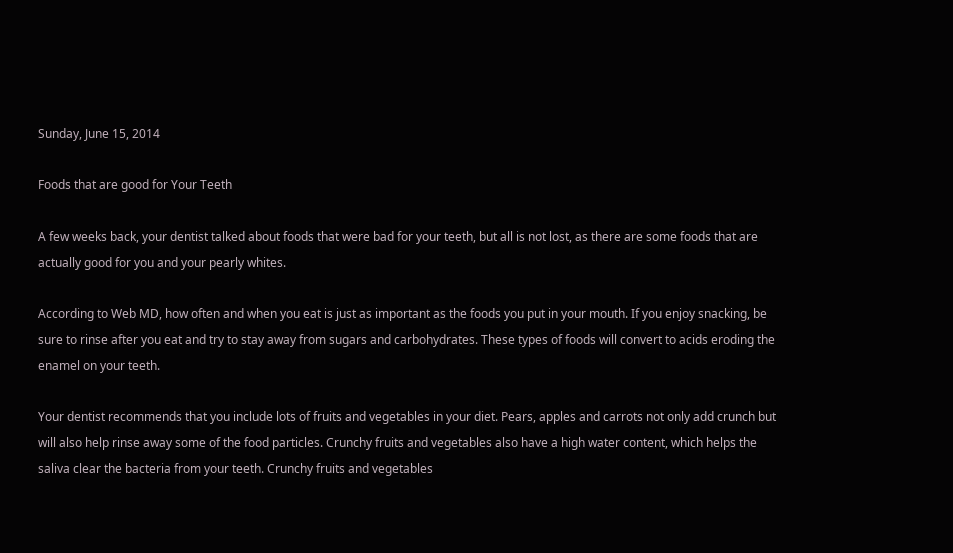Sunday, June 15, 2014

Foods that are good for Your Teeth

A few weeks back, your dentist talked about foods that were bad for your teeth, but all is not lost, as there are some foods that are actually good for you and your pearly whites.

According to Web MD, how often and when you eat is just as important as the foods you put in your mouth. If you enjoy snacking, be sure to rinse after you eat and try to stay away from sugars and carbohydrates. These types of foods will convert to acids eroding the enamel on your teeth.

Your dentist recommends that you include lots of fruits and vegetables in your diet. Pears, apples and carrots not only add crunch but will also help rinse away some of the food particles. Crunchy fruits and vegetables also have a high water content, which helps the saliva clear the bacteria from your teeth. Crunchy fruits and vegetables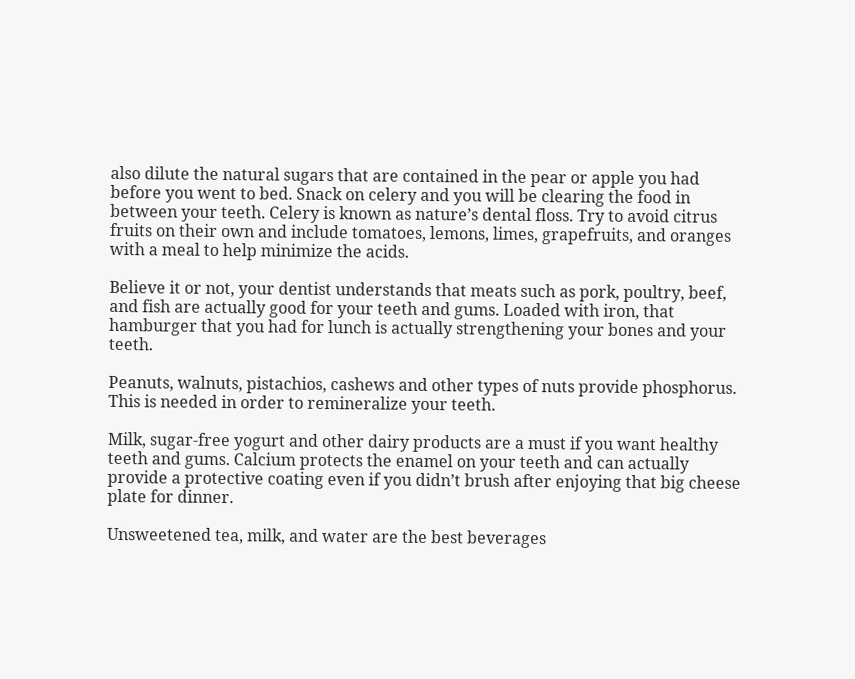also dilute the natural sugars that are contained in the pear or apple you had before you went to bed. Snack on celery and you will be clearing the food in between your teeth. Celery is known as nature’s dental floss. Try to avoid citrus fruits on their own and include tomatoes, lemons, limes, grapefruits, and oranges with a meal to help minimize the acids.

Believe it or not, your dentist understands that meats such as pork, poultry, beef, and fish are actually good for your teeth and gums. Loaded with iron, that hamburger that you had for lunch is actually strengthening your bones and your teeth.

Peanuts, walnuts, pistachios, cashews and other types of nuts provide phosphorus. This is needed in order to remineralize your teeth.

Milk, sugar-free yogurt and other dairy products are a must if you want healthy teeth and gums. Calcium protects the enamel on your teeth and can actually provide a protective coating even if you didn’t brush after enjoying that big cheese plate for dinner.

Unsweetened tea, milk, and water are the best beverages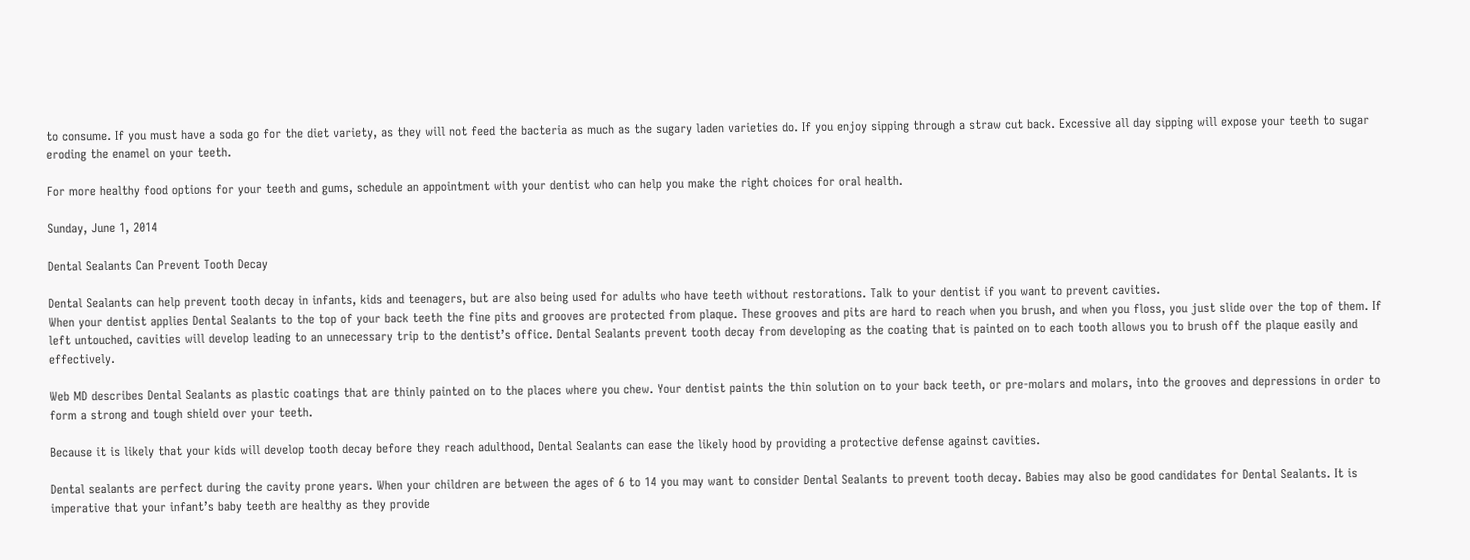to consume. If you must have a soda go for the diet variety, as they will not feed the bacteria as much as the sugary laden varieties do. If you enjoy sipping through a straw cut back. Excessive all day sipping will expose your teeth to sugar eroding the enamel on your teeth.

For more healthy food options for your teeth and gums, schedule an appointment with your dentist who can help you make the right choices for oral health.

Sunday, June 1, 2014

Dental Sealants Can Prevent Tooth Decay

Dental Sealants can help prevent tooth decay in infants, kids and teenagers, but are also being used for adults who have teeth without restorations. Talk to your dentist if you want to prevent cavities.
When your dentist applies Dental Sealants to the top of your back teeth the fine pits and grooves are protected from plaque. These grooves and pits are hard to reach when you brush, and when you floss, you just slide over the top of them. If left untouched, cavities will develop leading to an unnecessary trip to the dentist’s office. Dental Sealants prevent tooth decay from developing as the coating that is painted on to each tooth allows you to brush off the plaque easily and effectively.

Web MD describes Dental Sealants as plastic coatings that are thinly painted on to the places where you chew. Your dentist paints the thin solution on to your back teeth, or pre-molars and molars, into the grooves and depressions in order to form a strong and tough shield over your teeth.

Because it is likely that your kids will develop tooth decay before they reach adulthood, Dental Sealants can ease the likely hood by providing a protective defense against cavities.

Dental sealants are perfect during the cavity prone years. When your children are between the ages of 6 to 14 you may want to consider Dental Sealants to prevent tooth decay. Babies may also be good candidates for Dental Sealants. It is imperative that your infant’s baby teeth are healthy as they provide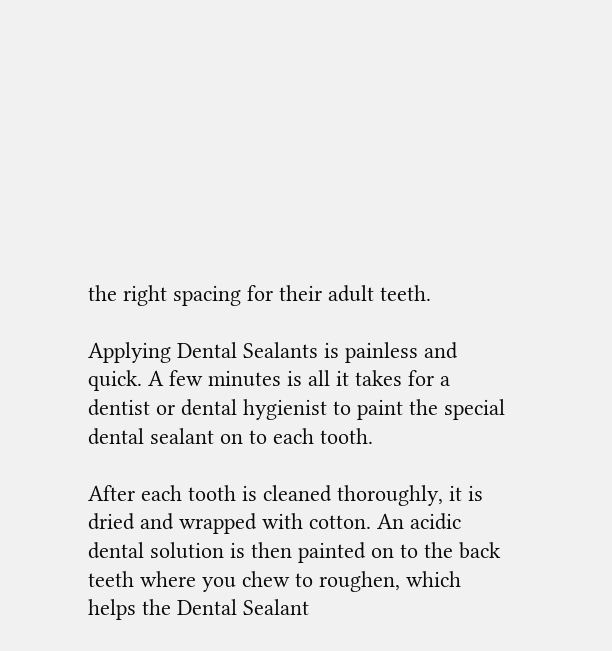the right spacing for their adult teeth.

Applying Dental Sealants is painless and quick. A few minutes is all it takes for a dentist or dental hygienist to paint the special dental sealant on to each tooth.

After each tooth is cleaned thoroughly, it is dried and wrapped with cotton. An acidic dental solution is then painted on to the back teeth where you chew to roughen, which helps the Dental Sealant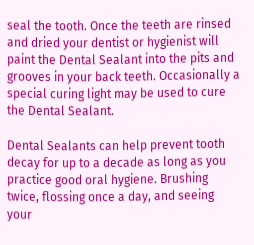seal the tooth. Once the teeth are rinsed and dried your dentist or hygienist will paint the Dental Sealant into the pits and grooves in your back teeth. Occasionally a special curing light may be used to cure the Dental Sealant.

Dental Sealants can help prevent tooth decay for up to a decade as long as you practice good oral hygiene. Brushing twice, flossing once a day, and seeing your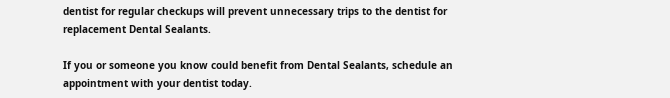dentist for regular checkups will prevent unnecessary trips to the dentist for replacement Dental Sealants.

If you or someone you know could benefit from Dental Sealants, schedule an appointment with your dentist today.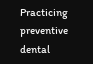Practicing preventive dental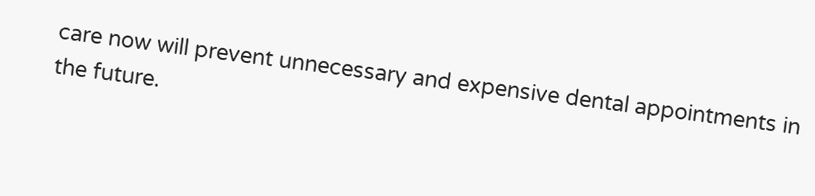care now will prevent unnecessary and expensive dental appointments in the future.